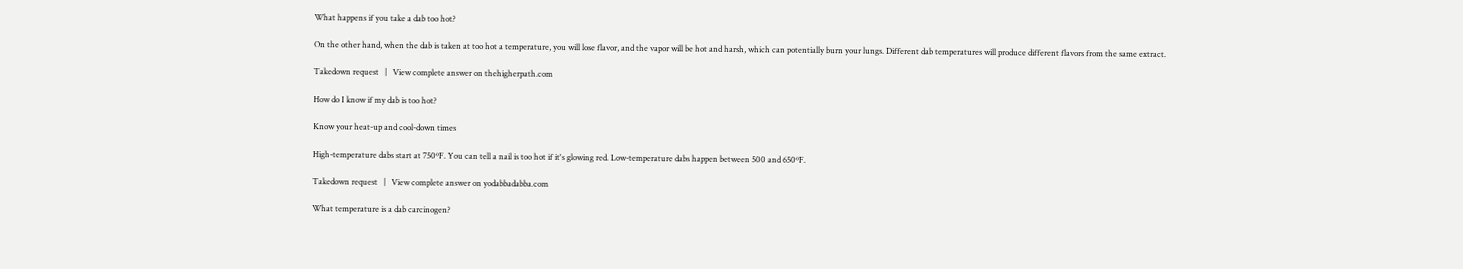What happens if you take a dab too hot?

On the other hand, when the dab is taken at too hot a temperature, you will lose flavor, and the vapor will be hot and harsh, which can potentially burn your lungs. Different dab temperatures will produce different flavors from the same extract.

Takedown request   |   View complete answer on thehigherpath.com

How do I know if my dab is too hot?

Know your heat-up and cool-down times

High-temperature dabs start at 750ºF. You can tell a nail is too hot if it's glowing red. Low-temperature dabs happen between 500 and 650ºF.

Takedown request   |   View complete answer on yodabbadabba.com

What temperature is a dab carcinogen?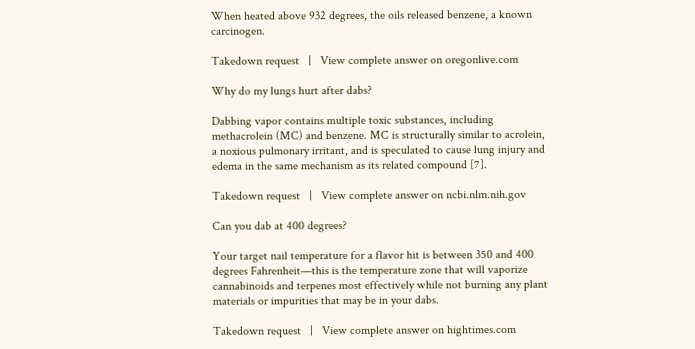When heated above 932 degrees, the oils released benzene, a known carcinogen.

Takedown request   |   View complete answer on oregonlive.com

Why do my lungs hurt after dabs?

Dabbing vapor contains multiple toxic substances, including methacrolein (MC) and benzene. MC is structurally similar to acrolein, a noxious pulmonary irritant, and is speculated to cause lung injury and edema in the same mechanism as its related compound [7].

Takedown request   |   View complete answer on ncbi.nlm.nih.gov

Can you dab at 400 degrees?

Your target nail temperature for a flavor hit is between 350 and 400 degrees Fahrenheit—this is the temperature zone that will vaporize cannabinoids and terpenes most effectively while not burning any plant materials or impurities that may be in your dabs.

Takedown request   |   View complete answer on hightimes.com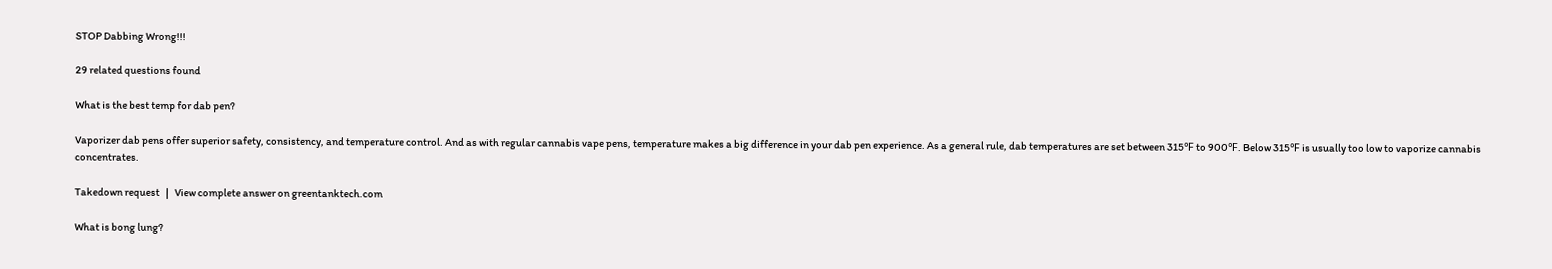STOP Dabbing Wrong!!!

29 related questions found

What is the best temp for dab pen?

Vaporizer dab pens offer superior safety, consistency, and temperature control. And as with regular cannabis vape pens, temperature makes a big difference in your dab pen experience. As a general rule, dab temperatures are set between 315℉ to 900℉. Below 315℉ is usually too low to vaporize cannabis concentrates.

Takedown request   |   View complete answer on greentanktech.com

What is bong lung?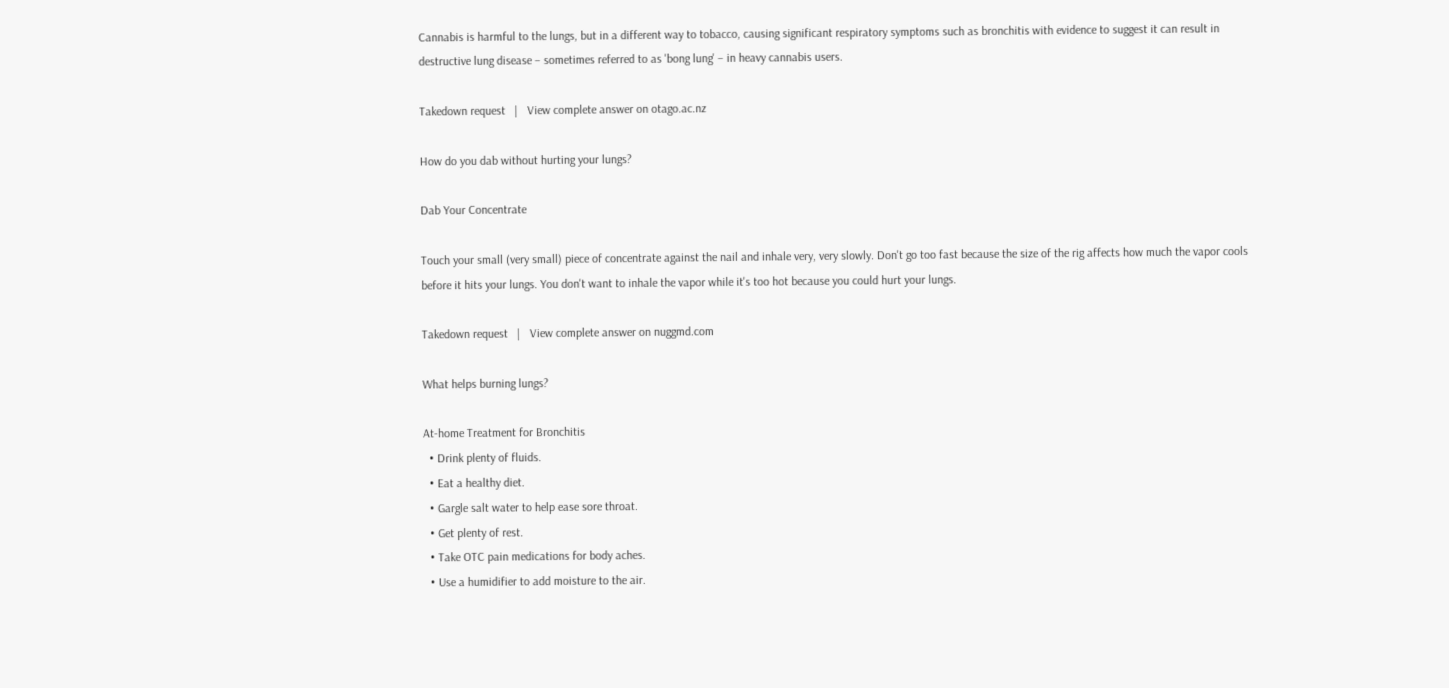Cannabis is harmful to the lungs, but in a different way to tobacco, causing significant respiratory symptoms such as bronchitis with evidence to suggest it can result in destructive lung disease – sometimes referred to as 'bong lung' – in heavy cannabis users.

Takedown request   |   View complete answer on otago.ac.nz

How do you dab without hurting your lungs?

Dab Your Concentrate

Touch your small (very small) piece of concentrate against the nail and inhale very, very slowly. Don't go too fast because the size of the rig affects how much the vapor cools before it hits your lungs. You don't want to inhale the vapor while it's too hot because you could hurt your lungs.

Takedown request   |   View complete answer on nuggmd.com

What helps burning lungs?

At-home Treatment for Bronchitis
  • Drink plenty of fluids.
  • Eat a healthy diet.
  • Gargle salt water to help ease sore throat.
  • Get plenty of rest.
  • Take OTC pain medications for body aches.
  • Use a humidifier to add moisture to the air.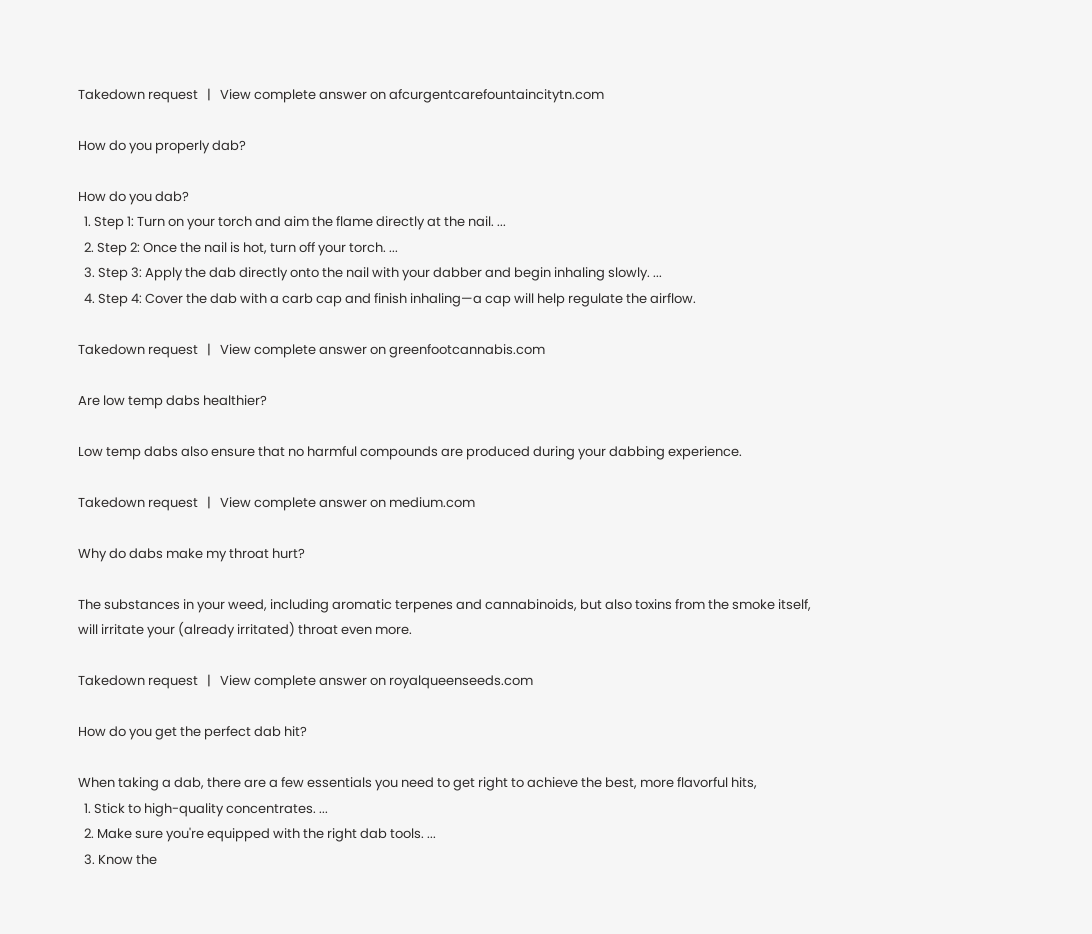Takedown request   |   View complete answer on afcurgentcarefountaincitytn.com

How do you properly dab?

How do you dab?
  1. Step 1: Turn on your torch and aim the flame directly at the nail. ...
  2. Step 2: Once the nail is hot, turn off your torch. ...
  3. Step 3: Apply the dab directly onto the nail with your dabber and begin inhaling slowly. ...
  4. Step 4: Cover the dab with a carb cap and finish inhaling—a cap will help regulate the airflow.

Takedown request   |   View complete answer on greenfootcannabis.com

Are low temp dabs healthier?

Low temp dabs also ensure that no harmful compounds are produced during your dabbing experience.

Takedown request   |   View complete answer on medium.com

Why do dabs make my throat hurt?

The substances in your weed, including aromatic terpenes and cannabinoids, but also toxins from the smoke itself, will irritate your (already irritated) throat even more.

Takedown request   |   View complete answer on royalqueenseeds.com

How do you get the perfect dab hit?

When taking a dab, there are a few essentials you need to get right to achieve the best, more flavorful hits,
  1. Stick to high-quality concentrates. ...
  2. Make sure you're equipped with the right dab tools. ...
  3. Know the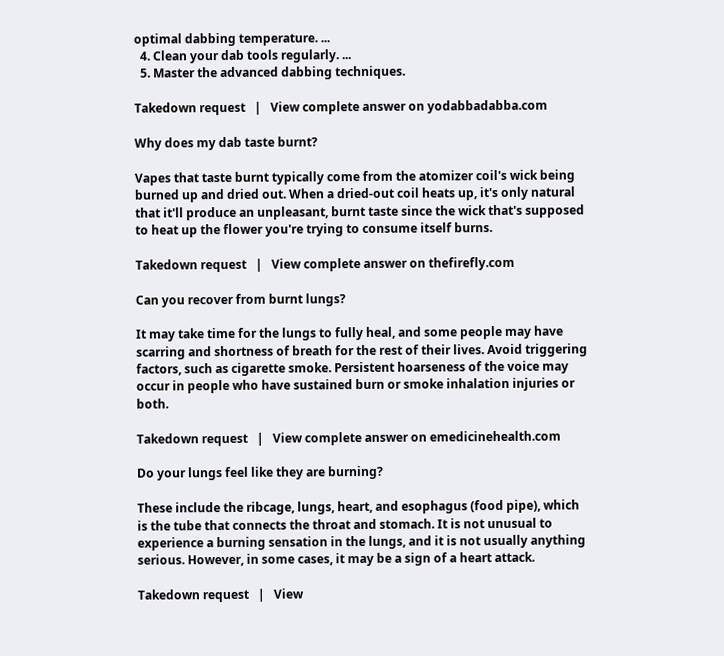optimal dabbing temperature. ...
  4. Clean your dab tools regularly. ...
  5. Master the advanced dabbing techniques.

Takedown request   |   View complete answer on yodabbadabba.com

Why does my dab taste burnt?

Vapes that taste burnt typically come from the atomizer coil's wick being burned up and dried out. When a dried-out coil heats up, it's only natural that it'll produce an unpleasant, burnt taste since the wick that's supposed to heat up the flower you're trying to consume itself burns.

Takedown request   |   View complete answer on thefirefly.com

Can you recover from burnt lungs?

It may take time for the lungs to fully heal, and some people may have scarring and shortness of breath for the rest of their lives. Avoid triggering factors, such as cigarette smoke. Persistent hoarseness of the voice may occur in people who have sustained burn or smoke inhalation injuries or both.

Takedown request   |   View complete answer on emedicinehealth.com

Do your lungs feel like they are burning?

These include the ribcage, lungs, heart, and esophagus (food pipe), which is the tube that connects the throat and stomach. It is not unusual to experience a burning sensation in the lungs, and it is not usually anything serious. However, in some cases, it may be a sign of a heart attack.

Takedown request   |   View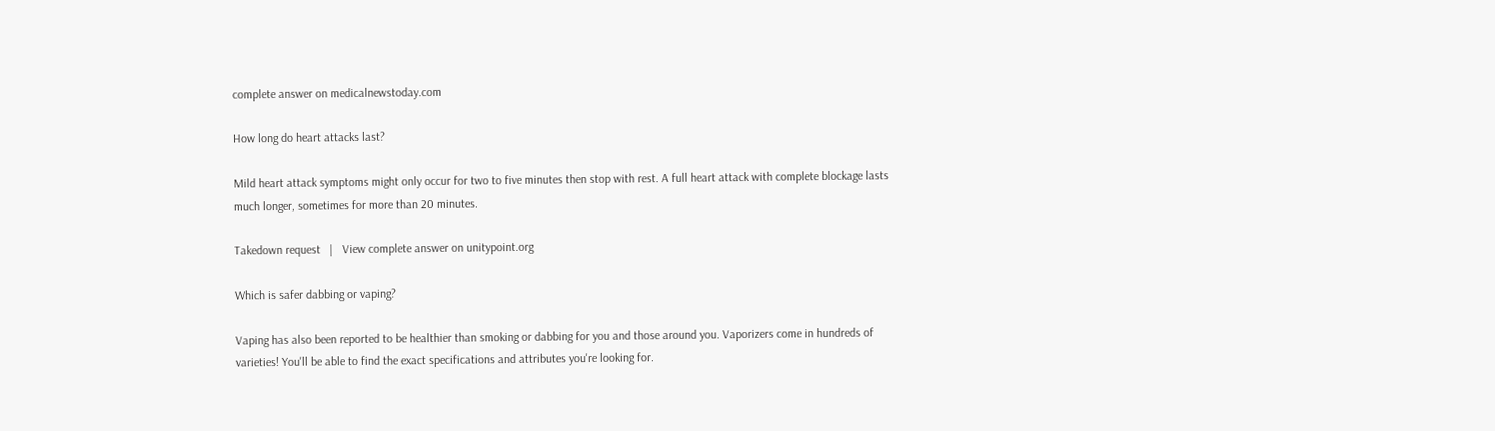complete answer on medicalnewstoday.com

How long do heart attacks last?

Mild heart attack symptoms might only occur for two to five minutes then stop with rest. A full heart attack with complete blockage lasts much longer, sometimes for more than 20 minutes.

Takedown request   |   View complete answer on unitypoint.org

Which is safer dabbing or vaping?

Vaping has also been reported to be healthier than smoking or dabbing for you and those around you. Vaporizers come in hundreds of varieties! You'll be able to find the exact specifications and attributes you're looking for.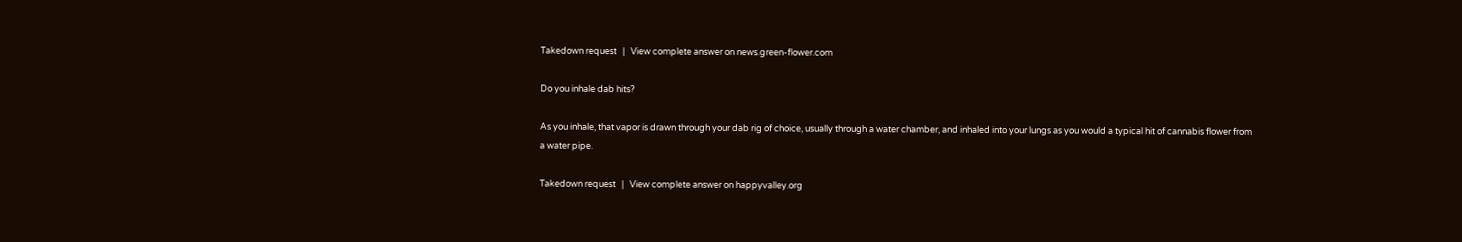Takedown request   |   View complete answer on news.green-flower.com

Do you inhale dab hits?

As you inhale, that vapor is drawn through your dab rig of choice, usually through a water chamber, and inhaled into your lungs as you would a typical hit of cannabis flower from a water pipe.

Takedown request   |   View complete answer on happyvalley.org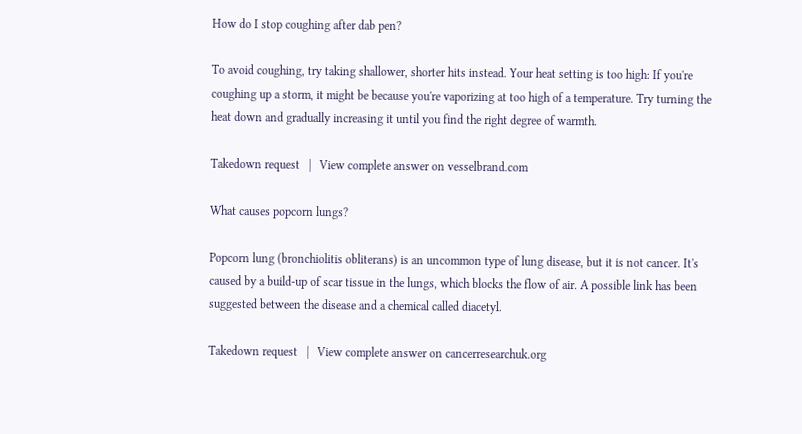How do I stop coughing after dab pen?

To avoid coughing, try taking shallower, shorter hits instead. Your heat setting is too high: If you're coughing up a storm, it might be because you're vaporizing at too high of a temperature. Try turning the heat down and gradually increasing it until you find the right degree of warmth.

Takedown request   |   View complete answer on vesselbrand.com

What causes popcorn lungs?

Popcorn lung (bronchiolitis obliterans) is an uncommon type of lung disease, but it is not cancer. It's caused by a build-up of scar tissue in the lungs, which blocks the flow of air. A possible link has been suggested between the disease and a chemical called diacetyl.

Takedown request   |   View complete answer on cancerresearchuk.org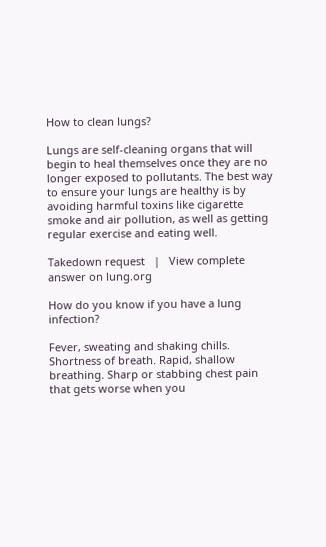How to clean lungs?

Lungs are self-cleaning organs that will begin to heal themselves once they are no longer exposed to pollutants. The best way to ensure your lungs are healthy is by avoiding harmful toxins like cigarette smoke and air pollution, as well as getting regular exercise and eating well.

Takedown request   |   View complete answer on lung.org

How do you know if you have a lung infection?

Fever, sweating and shaking chills. Shortness of breath. Rapid, shallow breathing. Sharp or stabbing chest pain that gets worse when you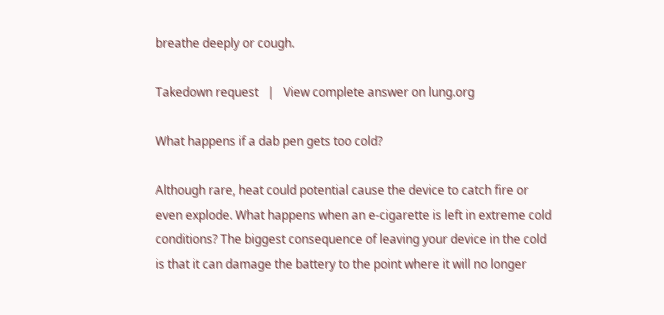breathe deeply or cough.

Takedown request   |   View complete answer on lung.org

What happens if a dab pen gets too cold?

Although rare, heat could potential cause the device to catch fire or even explode. What happens when an e-cigarette is left in extreme cold conditions? The biggest consequence of leaving your device in the cold is that it can damage the battery to the point where it will no longer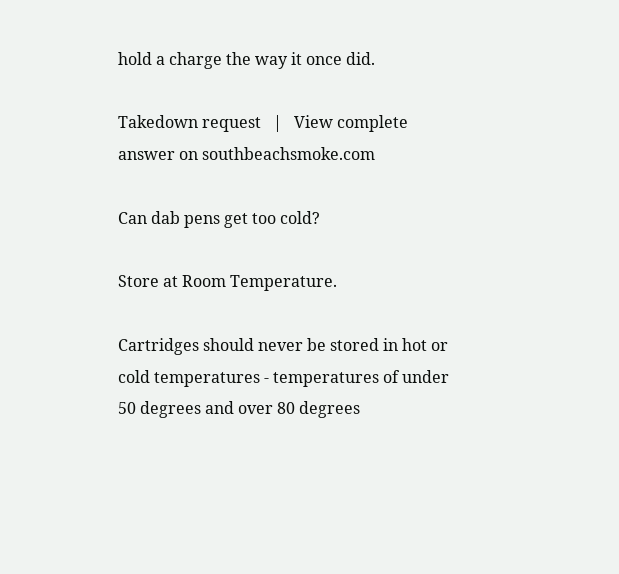hold a charge the way it once did.

Takedown request   |   View complete answer on southbeachsmoke.com

Can dab pens get too cold?

Store at Room Temperature.

Cartridges should never be stored in hot or cold temperatures - temperatures of under 50 degrees and over 80 degrees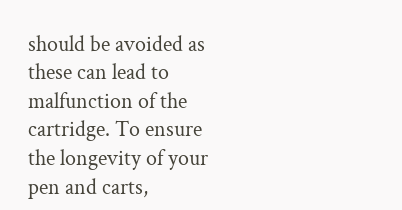should be avoided as these can lead to malfunction of the cartridge. To ensure the longevity of your pen and carts,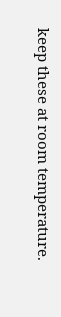keep these at room temperature.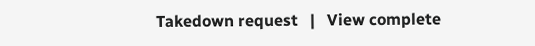Takedown request   |   View complete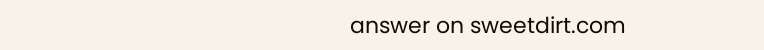answer on sweetdirt.com